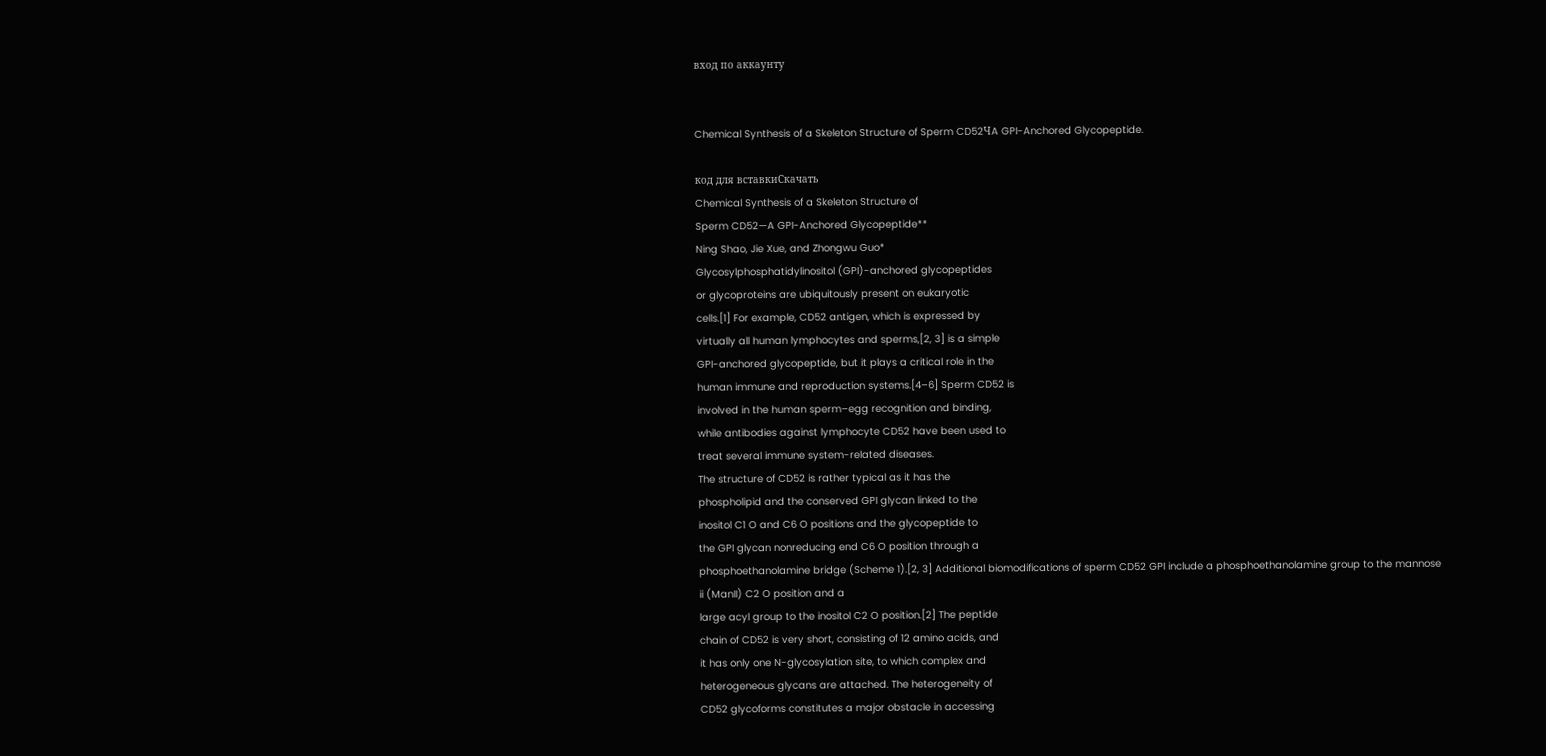вход по аккаунту


Chemical Synthesis of a Skeleton Structure of Sperm CD52ЧA GPI-Anchored Glycopeptide.

код для вставкиСкачать
Chemical Synthesis of a Skeleton Structure of
Sperm CD52—A GPI-Anchored Glycopeptide**
Ning Shao, Jie Xue, and Zhongwu Guo*
Glycosylphosphatidylinositol (GPI)-anchored glycopeptides
or glycoproteins are ubiquitously present on eukaryotic
cells.[1] For example, CD52 antigen, which is expressed by
virtually all human lymphocytes and sperms,[2, 3] is a simple
GPI-anchored glycopeptide, but it plays a critical role in the
human immune and reproduction systems.[4–6] Sperm CD52 is
involved in the human sperm–egg recognition and binding,
while antibodies against lymphocyte CD52 have been used to
treat several immune system-related diseases.
The structure of CD52 is rather typical as it has the
phospholipid and the conserved GPI glycan linked to the
inositol C1 O and C6 O positions and the glycopeptide to
the GPI glycan nonreducing end C6 O position through a
phosphoethanolamine bridge (Scheme 1).[2, 3] Additional biomodifications of sperm CD52 GPI include a phosphoethanolamine group to the mannose ii (ManII) C2 O position and a
large acyl group to the inositol C2 O position.[2] The peptide
chain of CD52 is very short, consisting of 12 amino acids, and
it has only one N-glycosylation site, to which complex and
heterogeneous glycans are attached. The heterogeneity of
CD52 glycoforms constitutes a major obstacle in accessing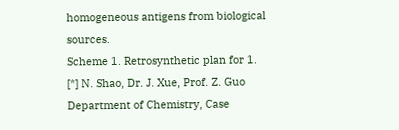homogeneous antigens from biological sources.
Scheme 1. Retrosynthetic plan for 1.
[*] N. Shao, Dr. J. Xue, Prof. Z. Guo
Department of Chemistry, Case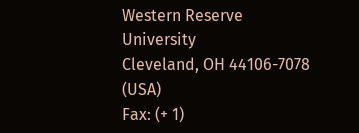Western Reserve University
Cleveland, OH 44106-7078 (USA)
Fax: (+ 1)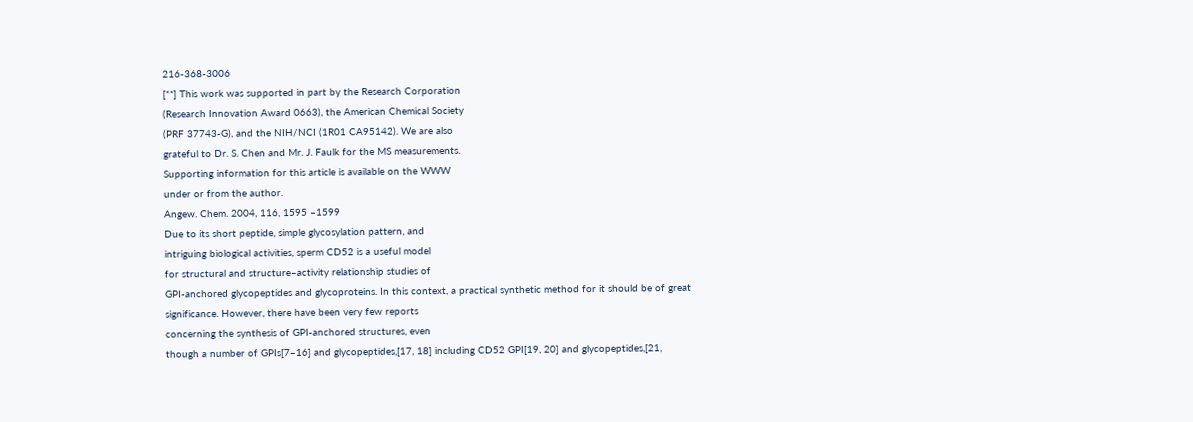216-368-3006
[**] This work was supported in part by the Research Corporation
(Research Innovation Award 0663), the American Chemical Society
(PRF 37743-G), and the NIH/NCI (1R01 CA95142). We are also
grateful to Dr. S. Chen and Mr. J. Faulk for the MS measurements.
Supporting information for this article is available on the WWW
under or from the author.
Angew. Chem. 2004, 116, 1595 –1599
Due to its short peptide, simple glycosylation pattern, and
intriguing biological activities, sperm CD52 is a useful model
for structural and structure–activity relationship studies of
GPI-anchored glycopeptides and glycoproteins. In this context, a practical synthetic method for it should be of great
significance. However, there have been very few reports
concerning the synthesis of GPI-anchored structures, even
though a number of GPIs[7–16] and glycopeptides,[17, 18] including CD52 GPI[19, 20] and glycopeptides,[21,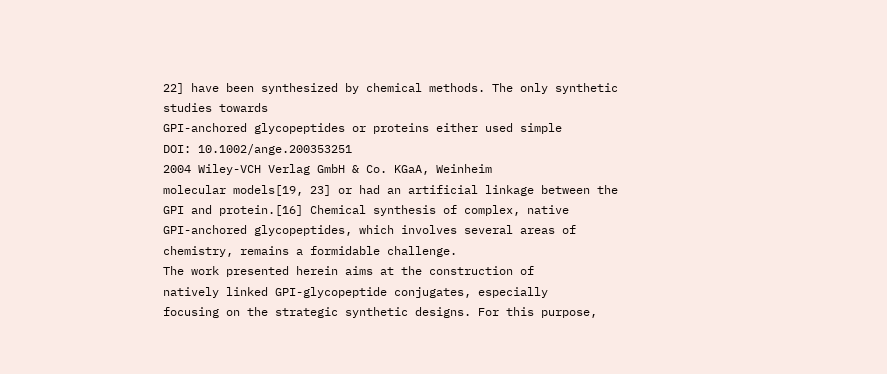22] have been synthesized by chemical methods. The only synthetic studies towards
GPI-anchored glycopeptides or proteins either used simple
DOI: 10.1002/ange.200353251
2004 Wiley-VCH Verlag GmbH & Co. KGaA, Weinheim
molecular models[19, 23] or had an artificial linkage between the
GPI and protein.[16] Chemical synthesis of complex, native
GPI-anchored glycopeptides, which involves several areas of
chemistry, remains a formidable challenge.
The work presented herein aims at the construction of
natively linked GPI-glycopeptide conjugates, especially
focusing on the strategic synthetic designs. For this purpose,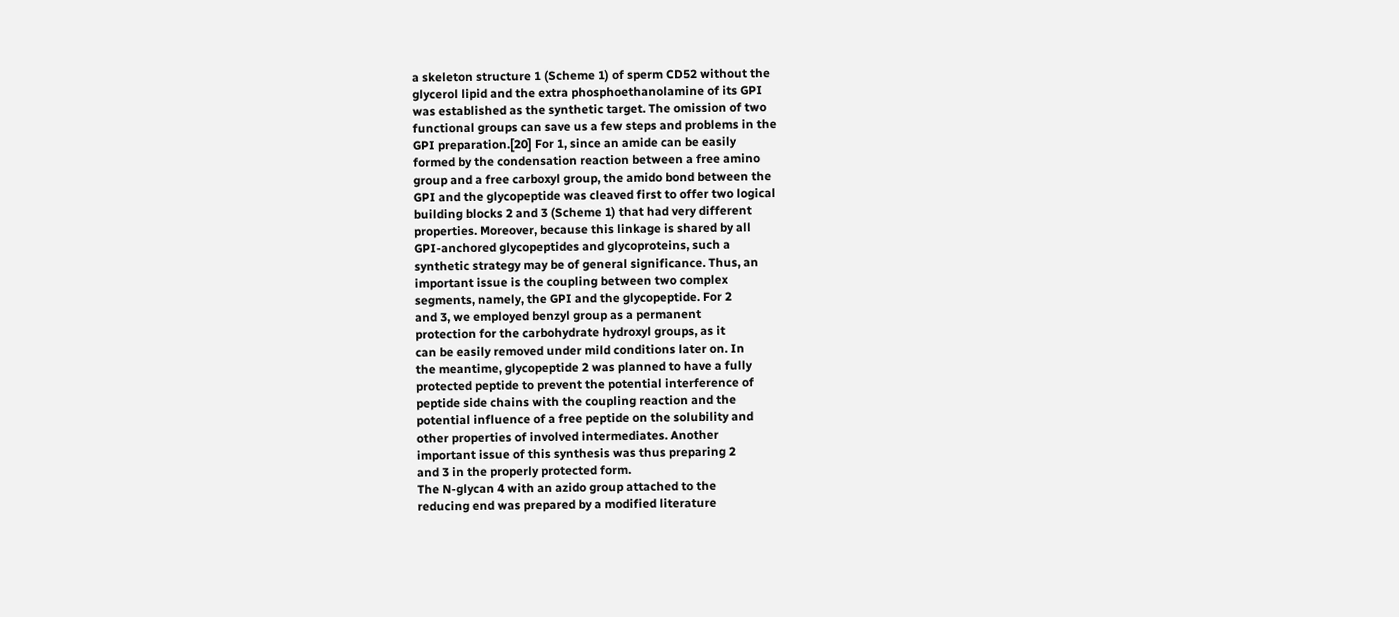a skeleton structure 1 (Scheme 1) of sperm CD52 without the
glycerol lipid and the extra phosphoethanolamine of its GPI
was established as the synthetic target. The omission of two
functional groups can save us a few steps and problems in the
GPI preparation.[20] For 1, since an amide can be easily
formed by the condensation reaction between a free amino
group and a free carboxyl group, the amido bond between the
GPI and the glycopeptide was cleaved first to offer two logical
building blocks 2 and 3 (Scheme 1) that had very different
properties. Moreover, because this linkage is shared by all
GPI-anchored glycopeptides and glycoproteins, such a
synthetic strategy may be of general significance. Thus, an
important issue is the coupling between two complex
segments, namely, the GPI and the glycopeptide. For 2
and 3, we employed benzyl group as a permanent
protection for the carbohydrate hydroxyl groups, as it
can be easily removed under mild conditions later on. In
the meantime, glycopeptide 2 was planned to have a fully
protected peptide to prevent the potential interference of
peptide side chains with the coupling reaction and the
potential influence of a free peptide on the solubility and
other properties of involved intermediates. Another
important issue of this synthesis was thus preparing 2
and 3 in the properly protected form.
The N-glycan 4 with an azido group attached to the
reducing end was prepared by a modified literature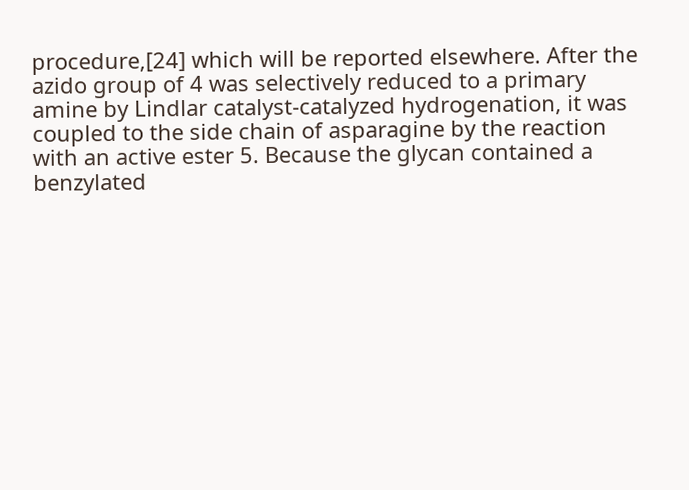procedure,[24] which will be reported elsewhere. After the
azido group of 4 was selectively reduced to a primary
amine by Lindlar catalyst-catalyzed hydrogenation, it was
coupled to the side chain of asparagine by the reaction
with an active ester 5. Because the glycan contained a
benzylated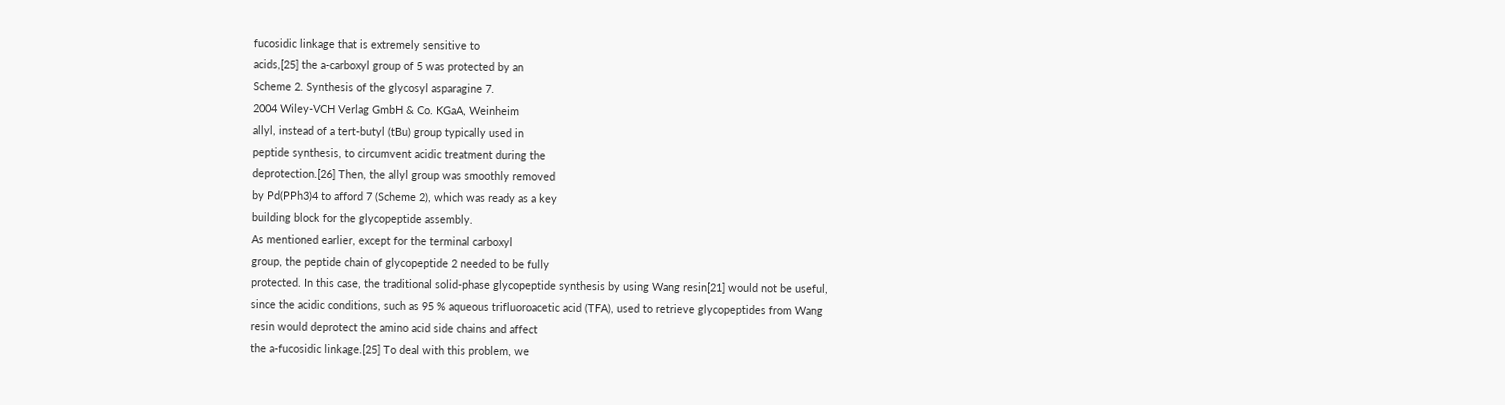fucosidic linkage that is extremely sensitive to
acids,[25] the a-carboxyl group of 5 was protected by an
Scheme 2. Synthesis of the glycosyl asparagine 7.
2004 Wiley-VCH Verlag GmbH & Co. KGaA, Weinheim
allyl, instead of a tert-butyl (tBu) group typically used in
peptide synthesis, to circumvent acidic treatment during the
deprotection.[26] Then, the allyl group was smoothly removed
by Pd(PPh3)4 to afford 7 (Scheme 2), which was ready as a key
building block for the glycopeptide assembly.
As mentioned earlier, except for the terminal carboxyl
group, the peptide chain of glycopeptide 2 needed to be fully
protected. In this case, the traditional solid-phase glycopeptide synthesis by using Wang resin[21] would not be useful,
since the acidic conditions, such as 95 % aqueous trifluoroacetic acid (TFA), used to retrieve glycopeptides from Wang
resin would deprotect the amino acid side chains and affect
the a-fucosidic linkage.[25] To deal with this problem, we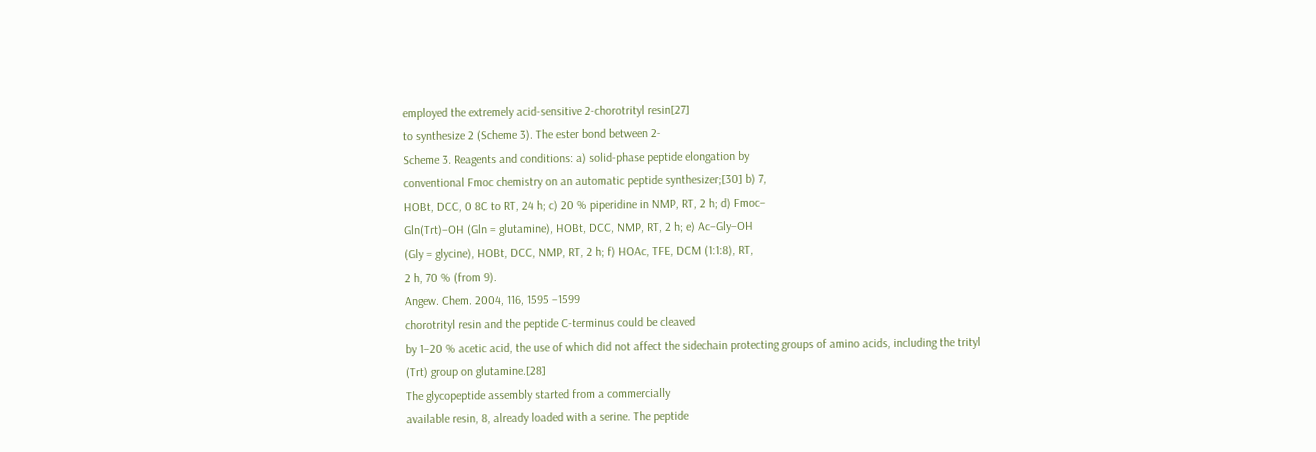employed the extremely acid-sensitive 2-chorotrityl resin[27]
to synthesize 2 (Scheme 3). The ester bond between 2-
Scheme 3. Reagents and conditions: a) solid-phase peptide elongation by
conventional Fmoc chemistry on an automatic peptide synthesizer;[30] b) 7,
HOBt, DCC, 0 8C to RT, 24 h; c) 20 % piperidine in NMP, RT, 2 h; d) Fmoc–
Gln(Trt)–OH (Gln = glutamine), HOBt, DCC, NMP, RT, 2 h; e) Ac–Gly–OH
(Gly = glycine), HOBt, DCC, NMP, RT, 2 h; f) HOAc, TFE, DCM (1:1:8), RT,
2 h, 70 % (from 9).
Angew. Chem. 2004, 116, 1595 –1599
chorotrityl resin and the peptide C-terminus could be cleaved
by 1–20 % acetic acid, the use of which did not affect the sidechain protecting groups of amino acids, including the trityl
(Trt) group on glutamine.[28]
The glycopeptide assembly started from a commercially
available resin, 8, already loaded with a serine. The peptide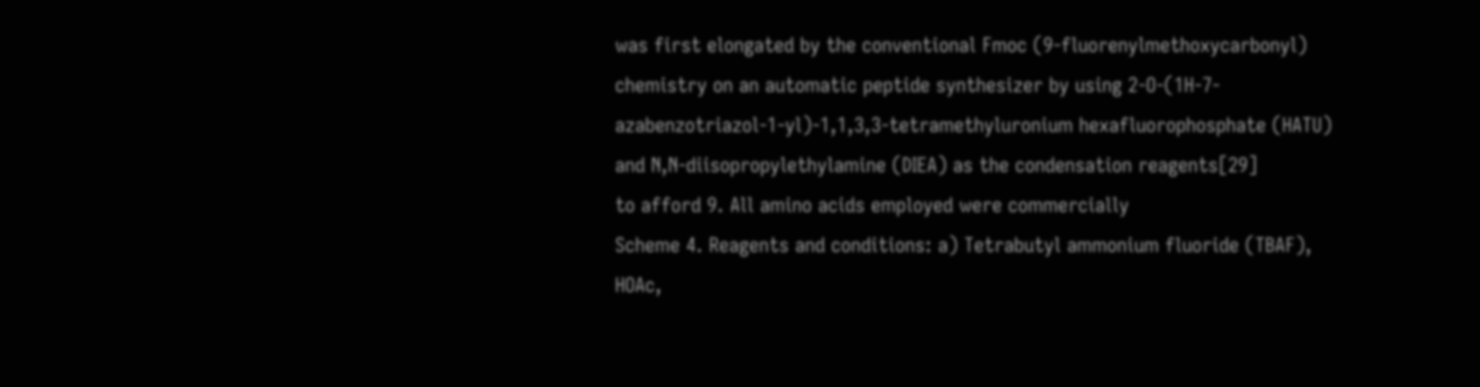was first elongated by the conventional Fmoc (9-fluorenylmethoxycarbonyl) chemistry on an automatic peptide synthesizer by using 2-O-(1H-7-azabenzotriazol-1-yl)-1,1,3,3-tetramethyluronium hexafluorophosphate (HATU) and N,N-diisopropylethylamine (DIEA) as the condensation reagents[29]
to afford 9. All amino acids employed were commercially
Scheme 4. Reagents and conditions: a) Tetrabutyl ammonium fluoride (TBAF), HOAc,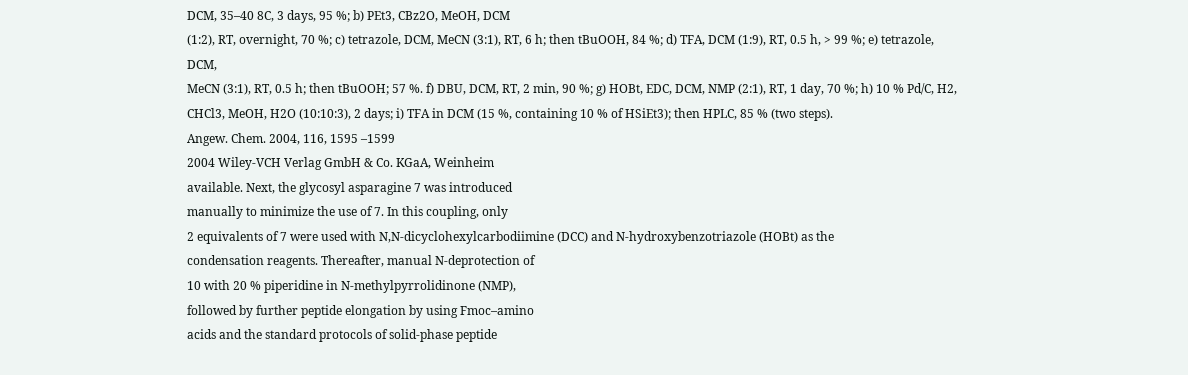DCM, 35–40 8C, 3 days, 95 %; b) PEt3, CBz2O, MeOH, DCM
(1:2), RT, overnight, 70 %; c) tetrazole, DCM, MeCN (3:1), RT, 6 h; then tBuOOH, 84 %; d) TFA, DCM (1:9), RT, 0.5 h, > 99 %; e) tetrazole, DCM,
MeCN (3:1), RT, 0.5 h; then tBuOOH; 57 %. f) DBU, DCM, RT, 2 min, 90 %; g) HOBt, EDC, DCM, NMP (2:1), RT, 1 day, 70 %; h) 10 % Pd/C, H2,
CHCl3, MeOH, H2O (10:10:3), 2 days; i) TFA in DCM (15 %, containing 10 % of HSiEt3); then HPLC, 85 % (two steps).
Angew. Chem. 2004, 116, 1595 –1599
2004 Wiley-VCH Verlag GmbH & Co. KGaA, Weinheim
available. Next, the glycosyl asparagine 7 was introduced
manually to minimize the use of 7. In this coupling, only
2 equivalents of 7 were used with N,N-dicyclohexylcarbodiimine (DCC) and N-hydroxybenzotriazole (HOBt) as the
condensation reagents. Thereafter, manual N-deprotection of
10 with 20 % piperidine in N-methylpyrrolidinone (NMP),
followed by further peptide elongation by using Fmoc–amino
acids and the standard protocols of solid-phase peptide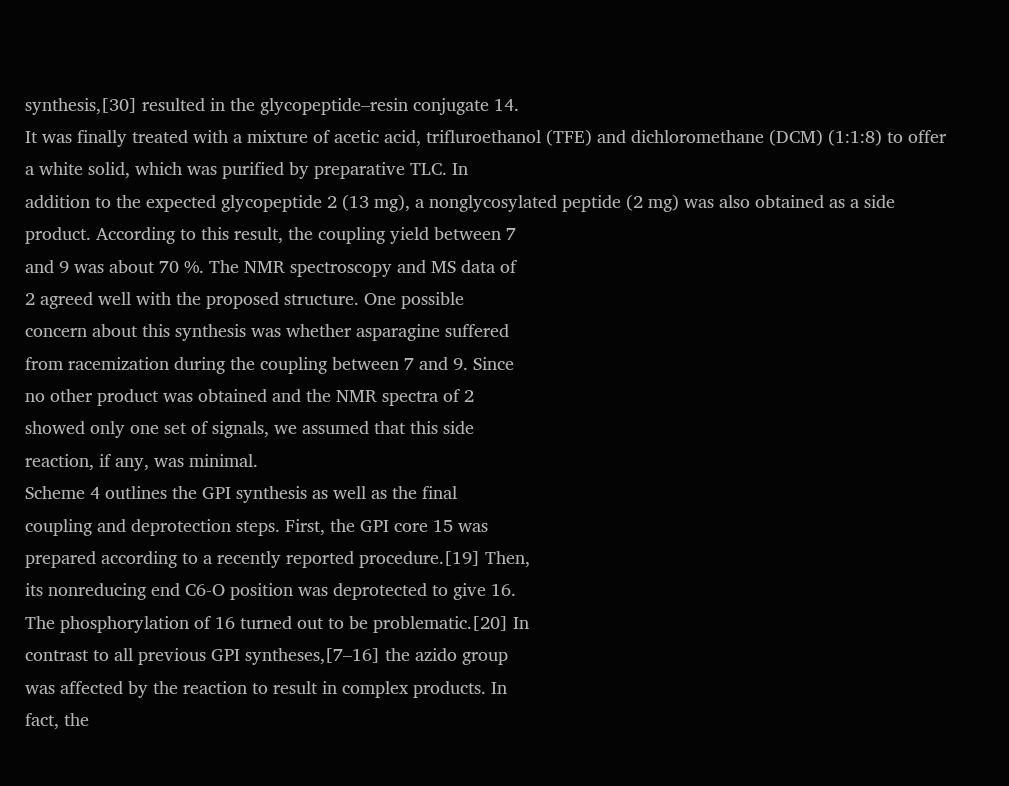synthesis,[30] resulted in the glycopeptide–resin conjugate 14.
It was finally treated with a mixture of acetic acid, trifluroethanol (TFE) and dichloromethane (DCM) (1:1:8) to offer
a white solid, which was purified by preparative TLC. In
addition to the expected glycopeptide 2 (13 mg), a nonglycosylated peptide (2 mg) was also obtained as a side
product. According to this result, the coupling yield between 7
and 9 was about 70 %. The NMR spectroscopy and MS data of
2 agreed well with the proposed structure. One possible
concern about this synthesis was whether asparagine suffered
from racemization during the coupling between 7 and 9. Since
no other product was obtained and the NMR spectra of 2
showed only one set of signals, we assumed that this side
reaction, if any, was minimal.
Scheme 4 outlines the GPI synthesis as well as the final
coupling and deprotection steps. First, the GPI core 15 was
prepared according to a recently reported procedure.[19] Then,
its nonreducing end C6-O position was deprotected to give 16.
The phosphorylation of 16 turned out to be problematic.[20] In
contrast to all previous GPI syntheses,[7–16] the azido group
was affected by the reaction to result in complex products. In
fact, the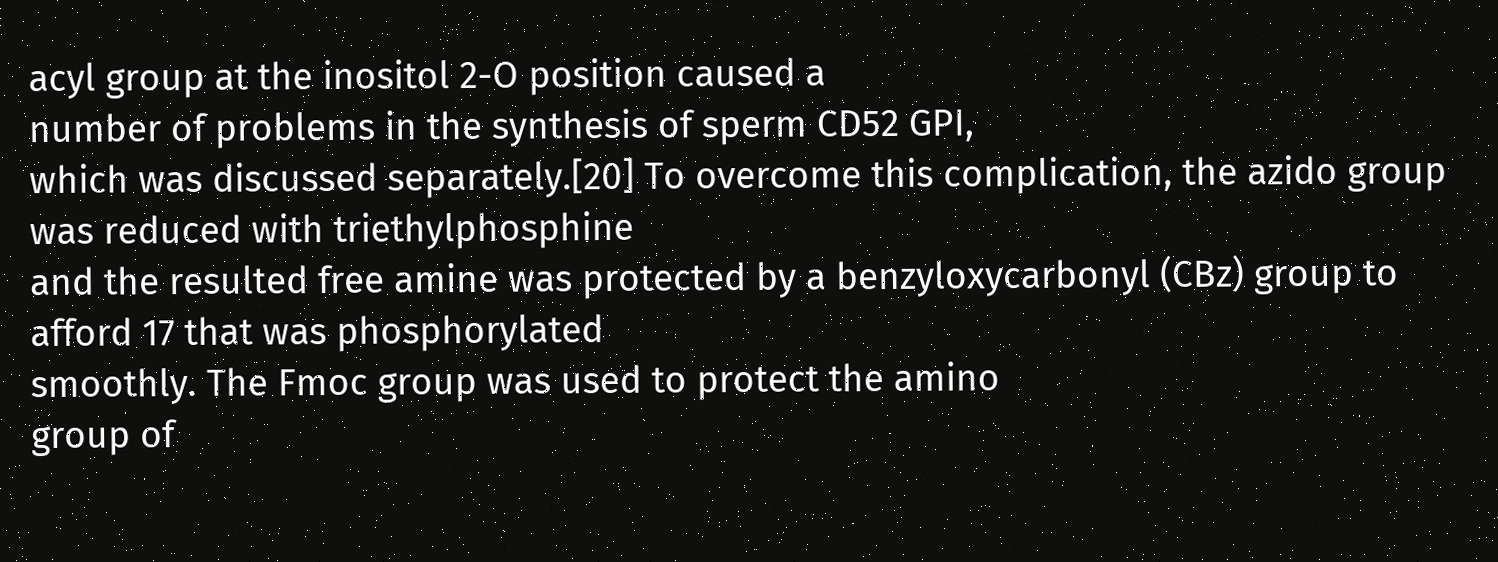acyl group at the inositol 2-O position caused a
number of problems in the synthesis of sperm CD52 GPI,
which was discussed separately.[20] To overcome this complication, the azido group was reduced with triethylphosphine
and the resulted free amine was protected by a benzyloxycarbonyl (CBz) group to afford 17 that was phosphorylated
smoothly. The Fmoc group was used to protect the amino
group of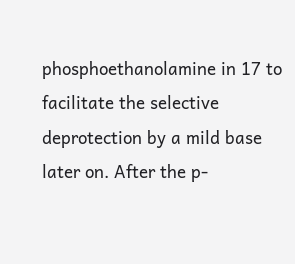phosphoethanolamine in 17 to facilitate the selective
deprotection by a mild base later on. After the p-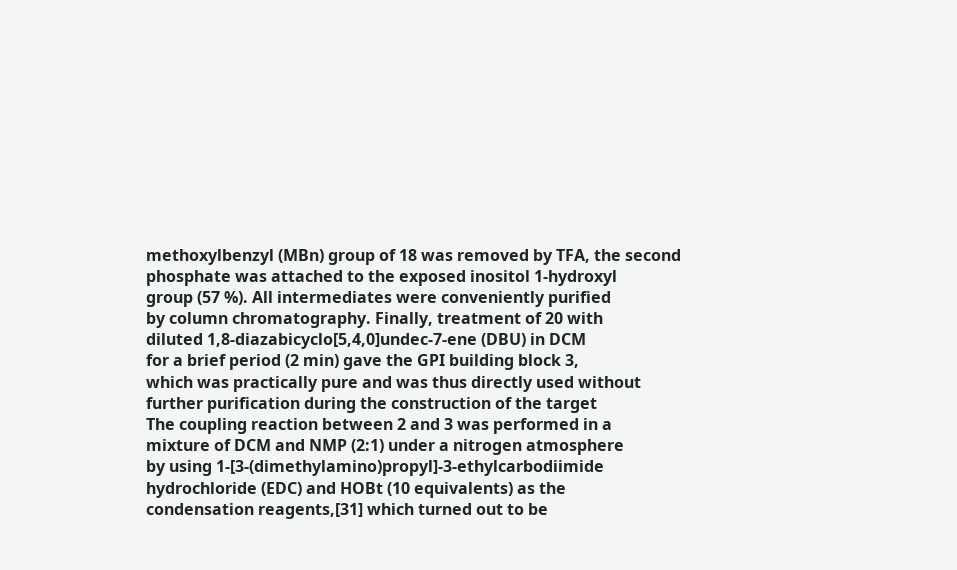methoxylbenzyl (MBn) group of 18 was removed by TFA, the second
phosphate was attached to the exposed inositol 1-hydroxyl
group (57 %). All intermediates were conveniently purified
by column chromatography. Finally, treatment of 20 with
diluted 1,8-diazabicyclo[5,4,0]undec-7-ene (DBU) in DCM
for a brief period (2 min) gave the GPI building block 3,
which was practically pure and was thus directly used without
further purification during the construction of the target
The coupling reaction between 2 and 3 was performed in a
mixture of DCM and NMP (2:1) under a nitrogen atmosphere
by using 1-[3-(dimethylamino)propyl]-3-ethylcarbodiimide
hydrochloride (EDC) and HOBt (10 equivalents) as the
condensation reagents,[31] which turned out to be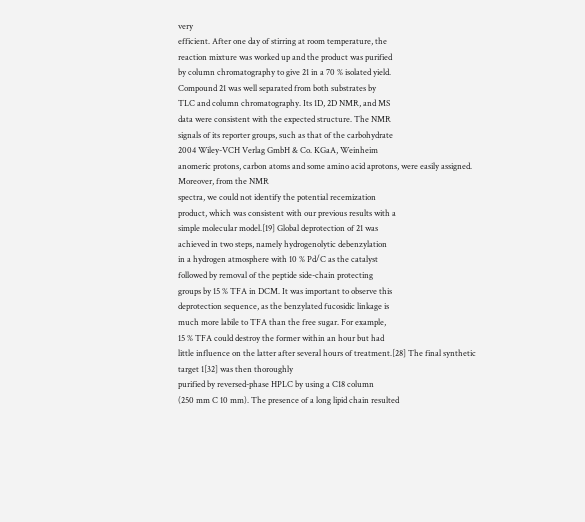very
efficient. After one day of stirring at room temperature, the
reaction mixture was worked up and the product was purified
by column chromatography to give 21 in a 70 % isolated yield.
Compound 21 was well separated from both substrates by
TLC and column chromatography. Its 1D, 2D NMR, and MS
data were consistent with the expected structure. The NMR
signals of its reporter groups, such as that of the carbohydrate
2004 Wiley-VCH Verlag GmbH & Co. KGaA, Weinheim
anomeric protons, carbon atoms and some amino acid aprotons, were easily assigned. Moreover, from the NMR
spectra, we could not identify the potential recemization
product, which was consistent with our previous results with a
simple molecular model.[19] Global deprotection of 21 was
achieved in two steps, namely hydrogenolytic debenzylation
in a hydrogen atmosphere with 10 % Pd/C as the catalyst
followed by removal of the peptide side-chain protecting
groups by 15 % TFA in DCM. It was important to observe this
deprotection sequence, as the benzylated fucosidic linkage is
much more labile to TFA than the free sugar. For example,
15 % TFA could destroy the former within an hour but had
little influence on the latter after several hours of treatment.[28] The final synthetic target 1[32] was then thoroughly
purified by reversed-phase HPLC by using a C18 column
(250 mm C 10 mm). The presence of a long lipid chain resulted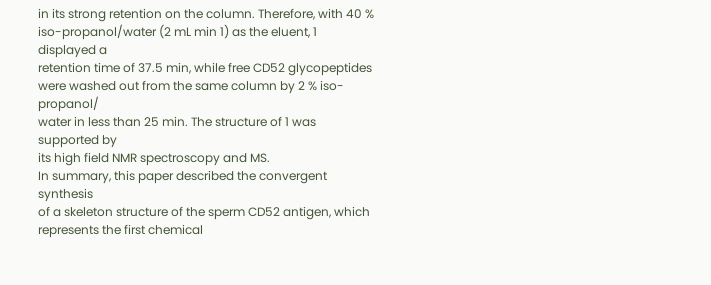in its strong retention on the column. Therefore, with 40 %
iso-propanol/water (2 mL min 1) as the eluent, 1 displayed a
retention time of 37.5 min, while free CD52 glycopeptides
were washed out from the same column by 2 % iso-propanol/
water in less than 25 min. The structure of 1 was supported by
its high field NMR spectroscopy and MS.
In summary, this paper described the convergent synthesis
of a skeleton structure of the sperm CD52 antigen, which
represents the first chemical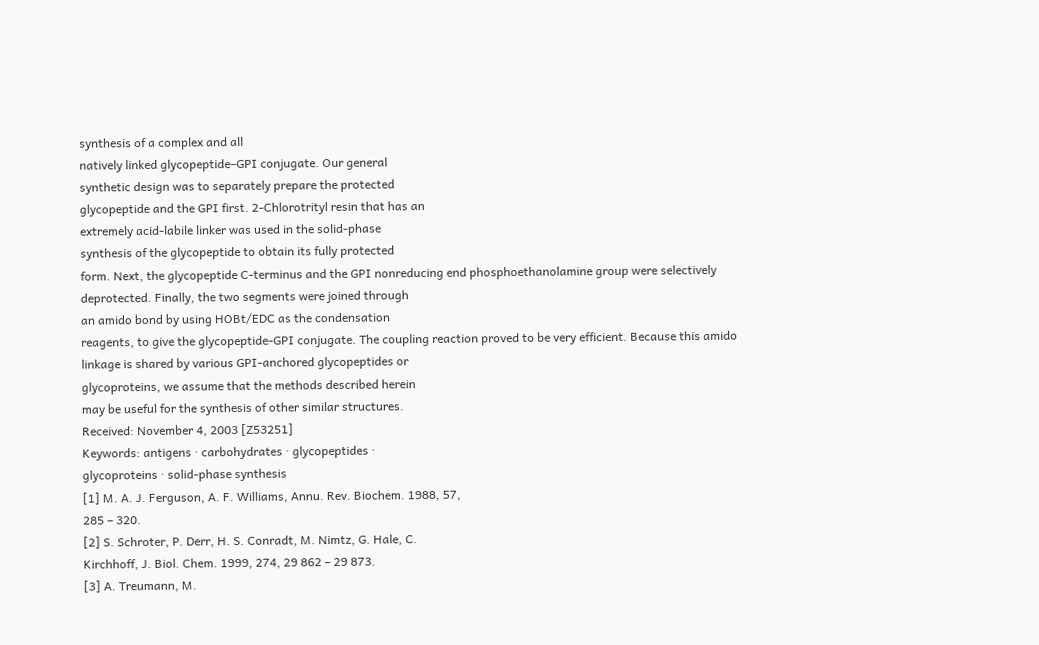synthesis of a complex and all
natively linked glycopeptide–GPI conjugate. Our general
synthetic design was to separately prepare the protected
glycopeptide and the GPI first. 2-Chlorotrityl resin that has an
extremely acid-labile linker was used in the solid-phase
synthesis of the glycopeptide to obtain its fully protected
form. Next, the glycopeptide C-terminus and the GPI nonreducing end phosphoethanolamine group were selectively
deprotected. Finally, the two segments were joined through
an amido bond by using HOBt/EDC as the condensation
reagents, to give the glycopeptide-GPI conjugate. The coupling reaction proved to be very efficient. Because this amido
linkage is shared by various GPI-anchored glycopeptides or
glycoproteins, we assume that the methods described herein
may be useful for the synthesis of other similar structures.
Received: November 4, 2003 [Z53251]
Keywords: antigens · carbohydrates · glycopeptides ·
glycoproteins · solid-phase synthesis
[1] M. A. J. Ferguson, A. F. Williams, Annu. Rev. Biochem. 1988, 57,
285 – 320.
[2] S. Schroter, P. Derr, H. S. Conradt, M. Nimtz, G. Hale, C.
Kirchhoff, J. Biol. Chem. 1999, 274, 29 862 – 29 873.
[3] A. Treumann, M.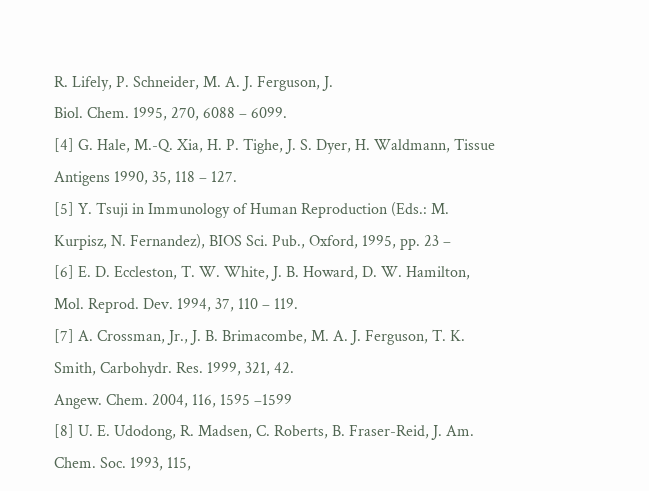R. Lifely, P. Schneider, M. A. J. Ferguson, J.
Biol. Chem. 1995, 270, 6088 – 6099.
[4] G. Hale, M.-Q. Xia, H. P. Tighe, J. S. Dyer, H. Waldmann, Tissue
Antigens 1990, 35, 118 – 127.
[5] Y. Tsuji in Immunology of Human Reproduction (Eds.: M.
Kurpisz, N. Fernandez), BIOS Sci. Pub., Oxford, 1995, pp. 23 –
[6] E. D. Eccleston, T. W. White, J. B. Howard, D. W. Hamilton,
Mol. Reprod. Dev. 1994, 37, 110 – 119.
[7] A. Crossman, Jr., J. B. Brimacombe, M. A. J. Ferguson, T. K.
Smith, Carbohydr. Res. 1999, 321, 42.
Angew. Chem. 2004, 116, 1595 –1599
[8] U. E. Udodong, R. Madsen, C. Roberts, B. Fraser-Reid, J. Am.
Chem. Soc. 1993, 115,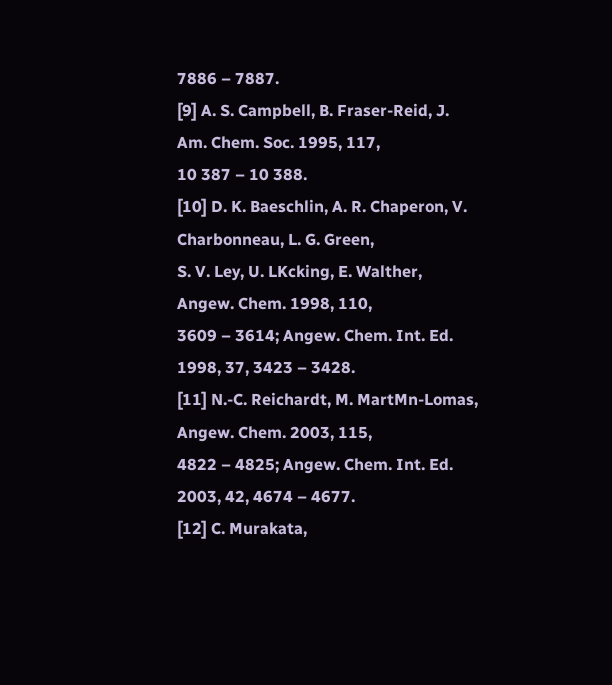7886 – 7887.
[9] A. S. Campbell, B. Fraser-Reid, J. Am. Chem. Soc. 1995, 117,
10 387 – 10 388.
[10] D. K. Baeschlin, A. R. Chaperon, V. Charbonneau, L. G. Green,
S. V. Ley, U. LKcking, E. Walther, Angew. Chem. 1998, 110,
3609 – 3614; Angew. Chem. Int. Ed. 1998, 37, 3423 – 3428.
[11] N.-C. Reichardt, M. MartMn-Lomas, Angew. Chem. 2003, 115,
4822 – 4825; Angew. Chem. Int. Ed. 2003, 42, 4674 – 4677.
[12] C. Murakata,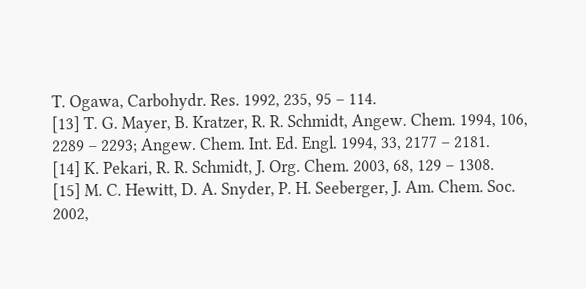T. Ogawa, Carbohydr. Res. 1992, 235, 95 – 114.
[13] T. G. Mayer, B. Kratzer, R. R. Schmidt, Angew. Chem. 1994, 106,
2289 – 2293; Angew. Chem. Int. Ed. Engl. 1994, 33, 2177 – 2181.
[14] K. Pekari, R. R. Schmidt, J. Org. Chem. 2003, 68, 129 – 1308.
[15] M. C. Hewitt, D. A. Snyder, P. H. Seeberger, J. Am. Chem. Soc.
2002,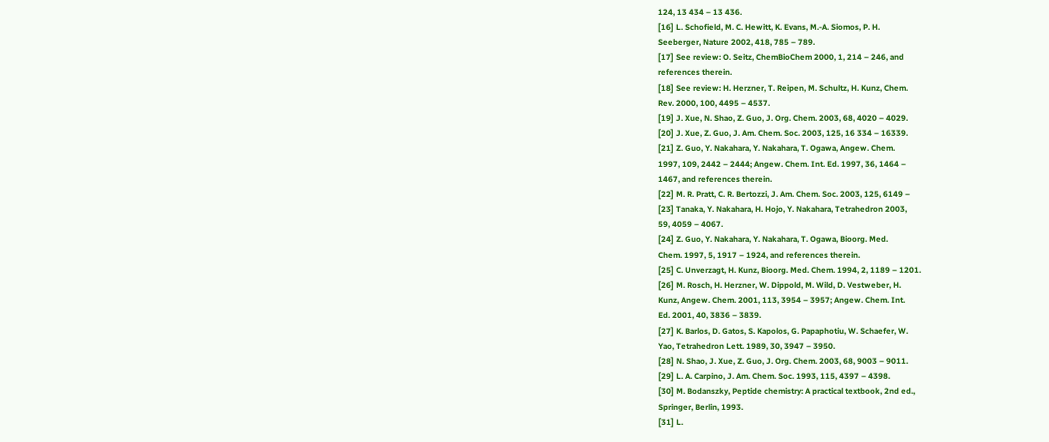124, 13 434 – 13 436.
[16] L. Schofield, M. C. Hewitt, K. Evans, M.-A. Siomos, P. H.
Seeberger, Nature 2002, 418, 785 – 789.
[17] See review: O. Seitz, ChemBioChem 2000, 1, 214 – 246, and
references therein.
[18] See review: H. Herzner, T. Reipen, M. Schultz, H. Kunz, Chem.
Rev. 2000, 100, 4495 – 4537.
[19] J. Xue, N. Shao, Z. Guo, J. Org. Chem. 2003, 68, 4020 – 4029.
[20] J. Xue, Z. Guo, J. Am. Chem. Soc. 2003, 125, 16 334 – 16339.
[21] Z. Guo, Y. Nakahara, Y. Nakahara, T. Ogawa, Angew. Chem.
1997, 109, 2442 – 2444; Angew. Chem. Int. Ed. 1997, 36, 1464 –
1467, and references therein.
[22] M. R. Pratt, C. R. Bertozzi, J. Am. Chem. Soc. 2003, 125, 6149 –
[23] Tanaka, Y. Nakahara, H. Hojo, Y. Nakahara, Tetrahedron 2003,
59, 4059 – 4067.
[24] Z. Guo, Y. Nakahara, Y. Nakahara, T. Ogawa, Bioorg. Med.
Chem. 1997, 5, 1917 – 1924, and references therein.
[25] C. Unverzagt, H. Kunz, Bioorg. Med. Chem. 1994, 2, 1189 – 1201.
[26] M. Rosch, H. Herzner, W. Dippold, M. Wild, D. Vestweber, H.
Kunz, Angew. Chem. 2001, 113, 3954 – 3957; Angew. Chem. Int.
Ed. 2001, 40, 3836 – 3839.
[27] K. Barlos, D. Gatos, S. Kapolos, G. Papaphotiu, W. Schaefer, W.
Yao, Tetrahedron Lett. 1989, 30, 3947 – 3950.
[28] N. Shao, J. Xue, Z. Guo, J. Org. Chem. 2003, 68, 9003 – 9011.
[29] L. A. Carpino, J. Am. Chem. Soc. 1993, 115, 4397 – 4398.
[30] M. Bodanszky, Peptide chemistry: A practical textbook, 2nd ed.,
Springer, Berlin, 1993.
[31] L.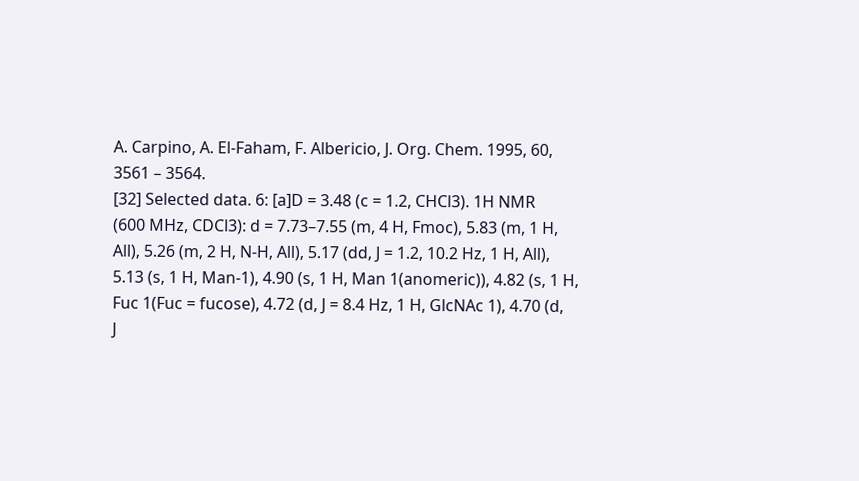A. Carpino, A. El-Faham, F. Albericio, J. Org. Chem. 1995, 60,
3561 – 3564.
[32] Selected data. 6: [a]D = 3.48 (c = 1.2, CHCl3). 1H NMR
(600 MHz, CDCl3): d = 7.73–7.55 (m, 4 H, Fmoc), 5.83 (m, 1 H,
All), 5.26 (m, 2 H, N-H, All), 5.17 (dd, J = 1.2, 10.2 Hz, 1 H, All),
5.13 (s, 1 H, Man-1), 4.90 (s, 1 H, Man 1(anomeric)), 4.82 (s, 1 H,
Fuc 1(Fuc = fucose), 4.72 (d, J = 8.4 Hz, 1 H, GlcNAc 1), 4.70 (d,
J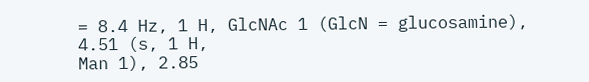= 8.4 Hz, 1 H, GlcNAc 1 (GlcN = glucosamine), 4.51 (s, 1 H,
Man 1), 2.85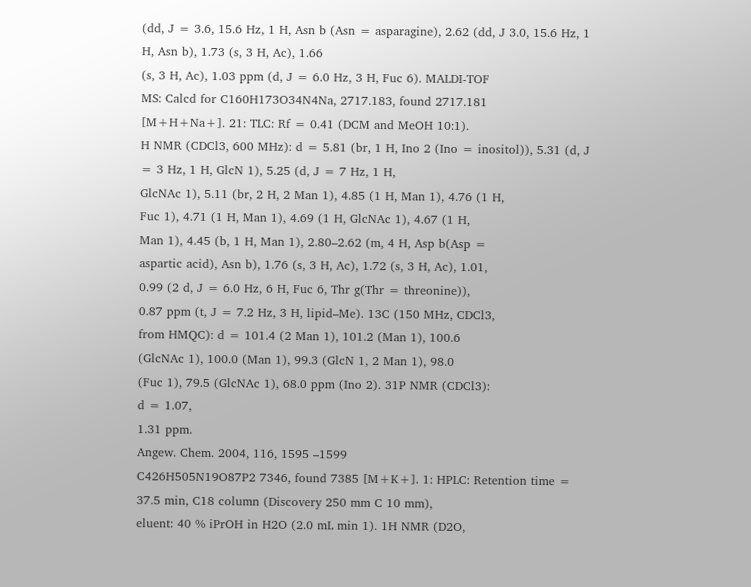(dd, J = 3.6, 15.6 Hz, 1 H, Asn b (Asn = asparagine), 2.62 (dd, J 3.0, 15.6 Hz, 1 H, Asn b), 1.73 (s, 3 H, Ac), 1.66
(s, 3 H, Ac), 1.03 ppm (d, J = 6.0 Hz, 3 H, Fuc 6). MALDI-TOF
MS: Calcd for C160H173O34N4Na, 2717.183, found 2717.181
[M+H+Na+]. 21: TLC: Rf = 0.41 (DCM and MeOH 10:1).
H NMR (CDCl3, 600 MHz): d = 5.81 (br, 1 H, Ino 2 (Ino = inositol)), 5.31 (d, J = 3 Hz, 1 H, GlcN 1), 5.25 (d, J = 7 Hz, 1 H,
GlcNAc 1), 5.11 (br, 2 H, 2 Man 1), 4.85 (1 H, Man 1), 4.76 (1 H,
Fuc 1), 4.71 (1 H, Man 1), 4.69 (1 H, GlcNAc 1), 4.67 (1 H,
Man 1), 4.45 (b, 1 H, Man 1), 2.80–2.62 (m, 4 H, Asp b(Asp =
aspartic acid), Asn b), 1.76 (s, 3 H, Ac), 1.72 (s, 3 H, Ac), 1.01,
0.99 (2 d, J = 6.0 Hz, 6 H, Fuc 6, Thr g(Thr = threonine)),
0.87 ppm (t, J = 7.2 Hz, 3 H, lipid–Me). 13C (150 MHz, CDCl3,
from HMQC): d = 101.4 (2 Man 1), 101.2 (Man 1), 100.6
(GlcNAc 1), 100.0 (Man 1), 99.3 (GlcN 1, 2 Man 1), 98.0
(Fuc 1), 79.5 (GlcNAc 1), 68.0 ppm (Ino 2). 31P NMR (CDCl3):
d = 1.07,
1.31 ppm.
Angew. Chem. 2004, 116, 1595 –1599
C426H505N19O87P2 7346, found 7385 [M+K+]. 1: HPLC: Retention time = 37.5 min, C18 column (Discovery 250 mm C 10 mm),
eluent: 40 % iPrOH in H2O (2.0 mL min 1). 1H NMR (D2O,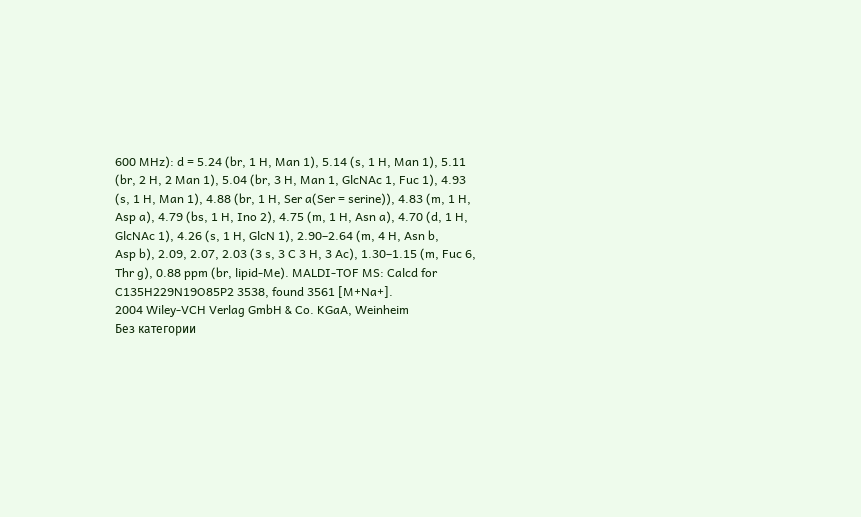600 MHz): d = 5.24 (br, 1 H, Man 1), 5.14 (s, 1 H, Man 1), 5.11
(br, 2 H, 2 Man 1), 5.04 (br, 3 H, Man 1, GlcNAc 1, Fuc 1), 4.93
(s, 1 H, Man 1), 4.88 (br, 1 H, Ser a(Ser = serine)), 4.83 (m, 1 H,
Asp a), 4.79 (bs, 1 H, Ino 2), 4.75 (m, 1 H, Asn a), 4.70 (d, 1 H,
GlcNAc 1), 4.26 (s, 1 H, GlcN 1), 2.90–2.64 (m, 4 H, Asn b,
Asp b), 2.09, 2.07, 2.03 (3 s, 3 C 3 H, 3 Ac), 1.30–1.15 (m, Fuc 6,
Thr g), 0.88 ppm (br, lipid-Me). MALDI-TOF MS: Calcd for
C135H229N19O85P2 3538, found 3561 [M+Na+].
2004 Wiley-VCH Verlag GmbH & Co. KGaA, Weinheim
Без категории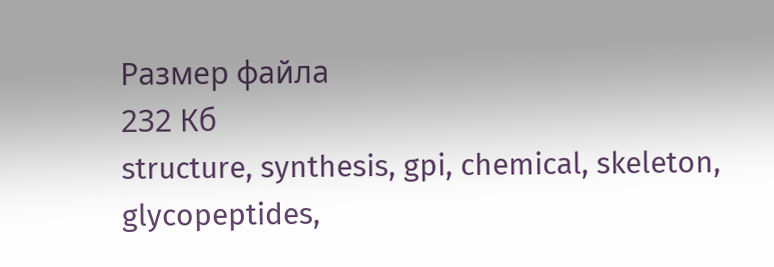Размер файла
232 Кб
structure, synthesis, gpi, chemical, skeleton, glycopeptides,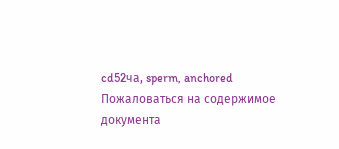cd52чa, sperm, anchored
Пожаловаться на содержимое документа